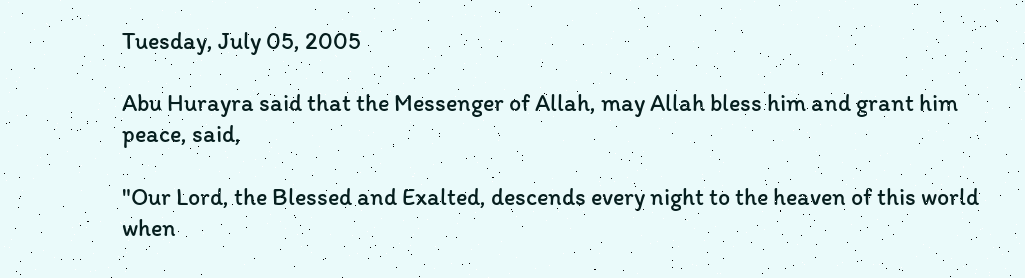Tuesday, July 05, 2005

Abu Hurayra said that the Messenger of Allah, may Allah bless him and grant him peace, said,

"Our Lord, the Blessed and Exalted, descends every night to the heaven of this world when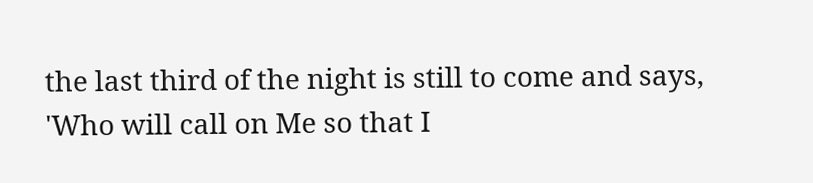the last third of the night is still to come and says, 'Who will call on Me so that I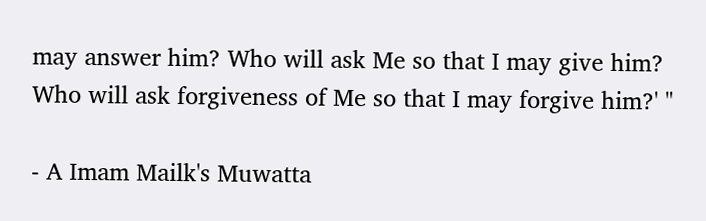may answer him? Who will ask Me so that I may give him? Who will ask forgiveness of Me so that I may forgive him?' "

- A Imam Mailk's Muwatta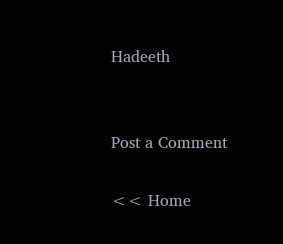Hadeeth


Post a Comment

<< Home